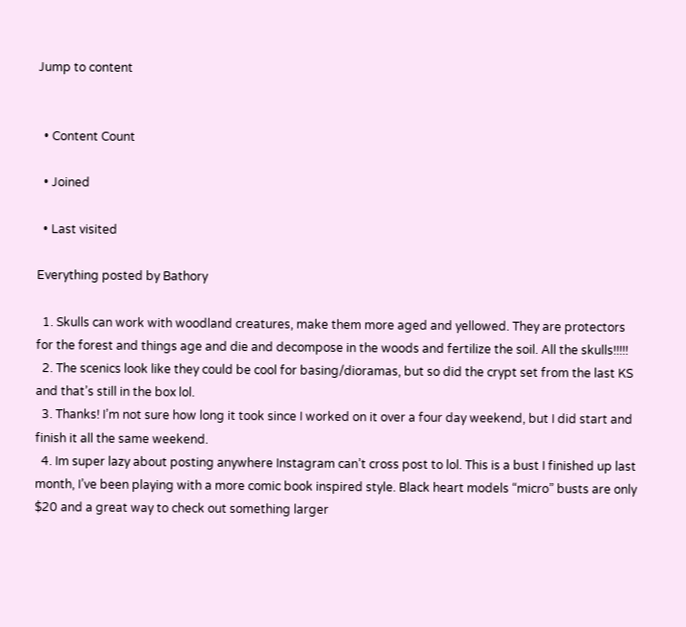Jump to content


  • Content Count

  • Joined

  • Last visited

Everything posted by Bathory

  1. Skulls can work with woodland creatures, make them more aged and yellowed. They are protectors for the forest and things age and die and decompose in the woods and fertilize the soil. All the skulls!!!!!
  2. The scenics look like they could be cool for basing/dioramas, but so did the crypt set from the last KS and that’s still in the box lol.
  3. Thanks! I’m not sure how long it took since I worked on it over a four day weekend, but I did start and finish it all the same weekend.
  4. Im super lazy about posting anywhere Instagram can’t cross post to lol. This is a bust I finished up last month, I’ve been playing with a more comic book inspired style. Black heart models “micro” busts are only $20 and a great way to check out something larger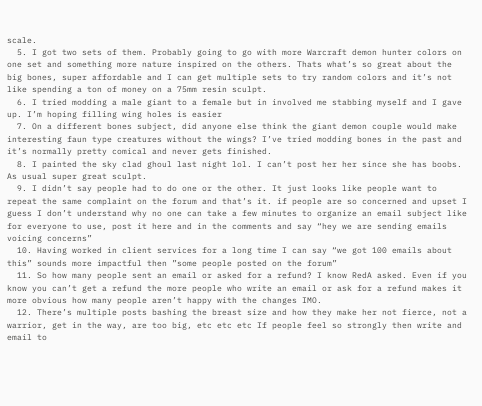scale.
  5. I got two sets of them. Probably going to go with more Warcraft demon hunter colors on one set and something more nature inspired on the others. Thats what’s so great about the big bones, super affordable and I can get multiple sets to try random colors and it’s not like spending a ton of money on a 75mm resin sculpt.
  6. I tried modding a male giant to a female but in involved me stabbing myself and I gave up. I’m hoping filling wing holes is easier
  7. On a different bones subject, did anyone else think the giant demon couple would make interesting faun type creatures without the wings? I’ve tried modding bones in the past and it’s normally pretty comical and never gets finished.
  8. I painted the sky clad ghoul last night lol. I can’t post her her since she has boobs. As usual super great sculpt.
  9. I didn’t say people had to do one or the other. It just looks like people want to repeat the same complaint on the forum and that’s it. if people are so concerned and upset I guess I don’t understand why no one can take a few minutes to organize an email subject like for everyone to use, post it here and in the comments and say “hey we are sending emails voicing concerns”
  10. Having worked in client services for a long time I can say “we got 100 emails about this” sounds more impactful then ”some people posted on the forum”
  11. So how many people sent an email or asked for a refund? I know RedA asked. Even if you know you can’t get a refund the more people who write an email or ask for a refund makes it more obvious how many people aren’t happy with the changes IMO.
  12. There’s multiple posts bashing the breast size and how they make her not fierce, not a warrior, get in the way, are too big, etc etc etc If people feel so strongly then write and email to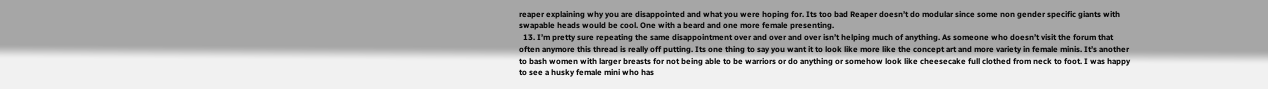reaper explaining why you are disappointed and what you were hoping for. Its too bad Reaper doesn’t do modular since some non gender specific giants with swapable heads would be cool. One with a beard and one more female presenting.
  13. I’m pretty sure repeating the same disappointment over and over and over isn’t helping much of anything. As someone who doesn’t visit the forum that often anymore this thread is really off putting. Its one thing to say you want it to look like more like the concept art and more variety in female minis. It’s another to bash women with larger breasts for not being able to be warriors or do anything or somehow look like cheesecake full clothed from neck to foot. I was happy to see a husky female mini who has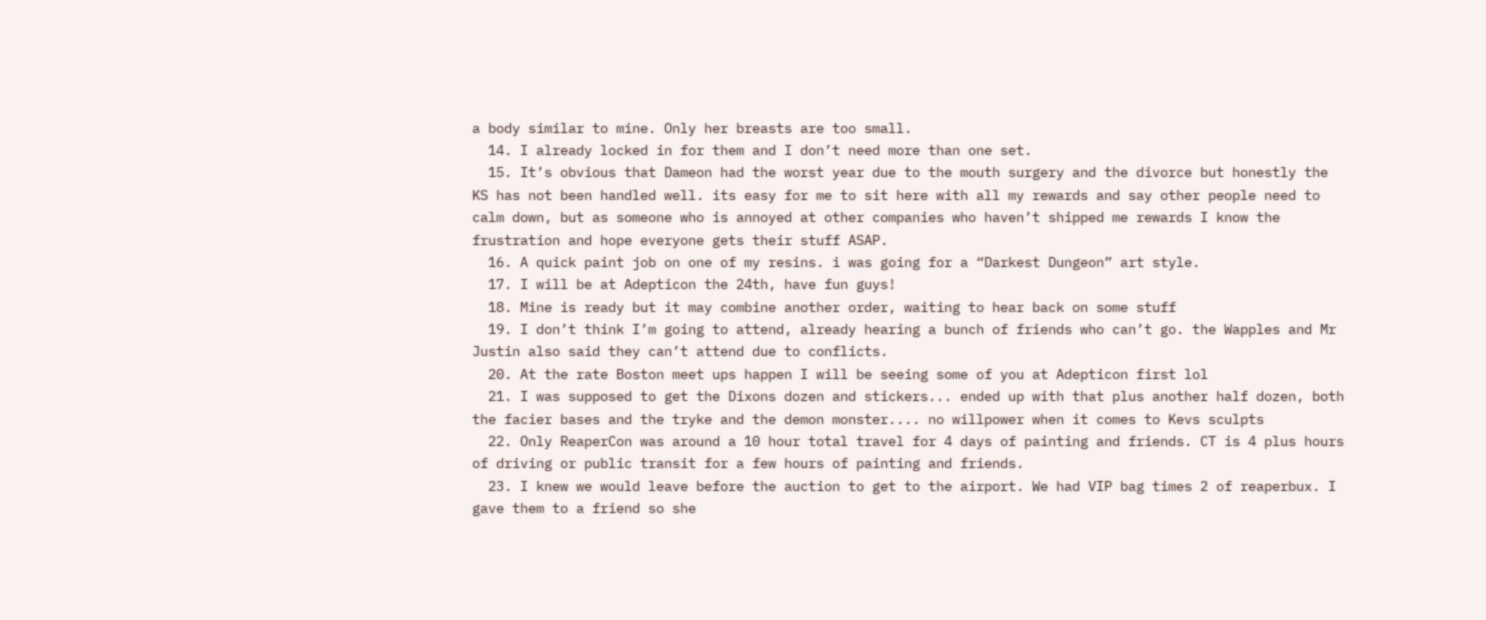a body similar to mine. Only her breasts are too small.
  14. I already locked in for them and I don’t need more than one set.
  15. It’s obvious that Dameon had the worst year due to the mouth surgery and the divorce but honestly the KS has not been handled well. its easy for me to sit here with all my rewards and say other people need to calm down, but as someone who is annoyed at other companies who haven’t shipped me rewards I know the frustration and hope everyone gets their stuff ASAP.
  16. A quick paint job on one of my resins. i was going for a “Darkest Dungeon” art style.
  17. I will be at Adepticon the 24th, have fun guys!
  18. Mine is ready but it may combine another order, waiting to hear back on some stuff
  19. I don’t think I’m going to attend, already hearing a bunch of friends who can’t go. the Wapples and Mr Justin also said they can’t attend due to conflicts.
  20. At the rate Boston meet ups happen I will be seeing some of you at Adepticon first lol
  21. I was supposed to get the Dixons dozen and stickers... ended up with that plus another half dozen, both the facier bases and the tryke and the demon monster.... no willpower when it comes to Kevs sculpts
  22. Only ReaperCon was around a 10 hour total travel for 4 days of painting and friends. CT is 4 plus hours of driving or public transit for a few hours of painting and friends.
  23. I knew we would leave before the auction to get to the airport. We had VIP bag times 2 of reaperbux. I gave them to a friend so she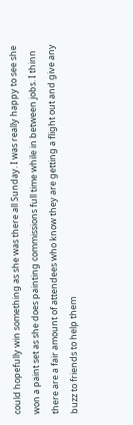could hopefully win something as she was there all Sunday. I was really happy to see she won a paint set as she does painting commissions full time while in between jobs. I thinn there are a fair amount of attendees who know they are getting a flight out and give any buzz to friends to help them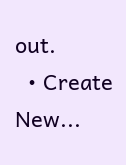out.
  • Create New...